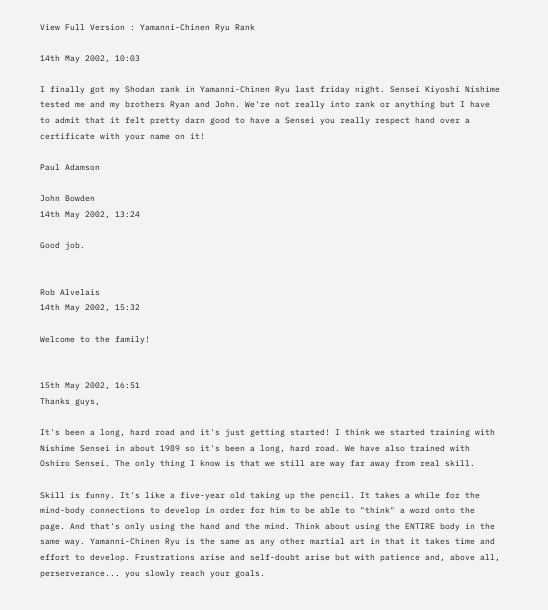View Full Version : Yamanni-Chinen Ryu Rank

14th May 2002, 10:03

I finally got my Shodan rank in Yamanni-Chinen Ryu last friday night. Sensei Kiyoshi Nishime tested me and my brothers Ryan and John. We're not really into rank or anything but I have to admit that it felt pretty darn good to have a Sensei you really respect hand over a certificate with your name on it!

Paul Adamson

John Bowden
14th May 2002, 13:24

Good job.


Rob Alvelais
14th May 2002, 15:32

Welcome to the family!


15th May 2002, 16:51
Thanks guys,

It's been a long, hard road and it's just getting started! I think we started training with Nishime Sensei in about 1989 so it's been a long, hard road. We have also trained with Oshiro Sensei. The only thing I know is that we still are way far away from real skill.

Skill is funny. It's like a five-year old taking up the pencil. It takes a while for the mind-body connections to develop in order for him to be able to "think" a word onto the page. And that's only using the hand and the mind. Think about using the ENTIRE body in the same way. Yamanni-Chinen Ryu is the same as any other martial art in that it takes time and effort to develop. Frustrations arise and self-doubt arise but with patience and, above all, perserverance... you slowly reach your goals.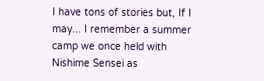I have tons of stories but, If I may... I remember a summer camp we once held with Nishime Sensei as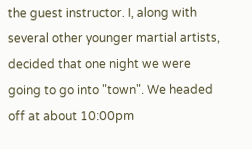the guest instructor. I, along with several other younger martial artists, decided that one night we were going to go into "town". We headed off at about 10:00pm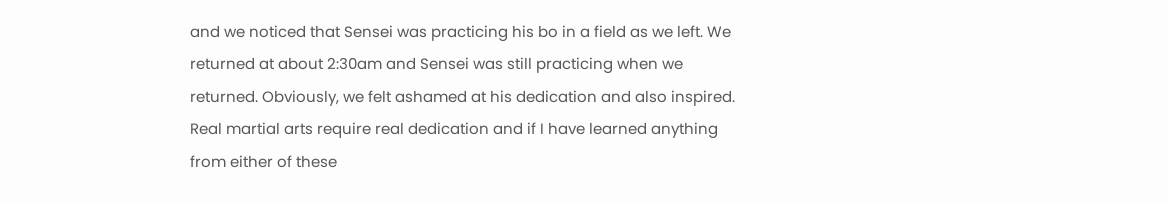and we noticed that Sensei was practicing his bo in a field as we left. We returned at about 2:30am and Sensei was still practicing when we returned. Obviously, we felt ashamed at his dedication and also inspired. Real martial arts require real dedication and if I have learned anything from either of these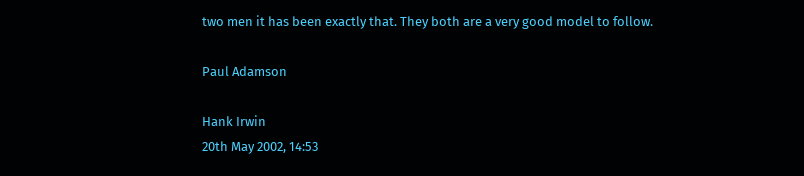two men it has been exactly that. They both are a very good model to follow.

Paul Adamson

Hank Irwin
20th May 2002, 14:53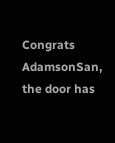Congrats AdamsonSan, the door has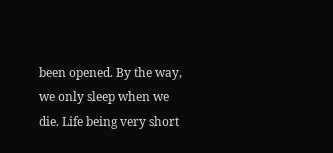been opened. By the way, we only sleep when we die. Life being very short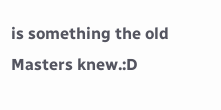is something the old Masters knew.:D